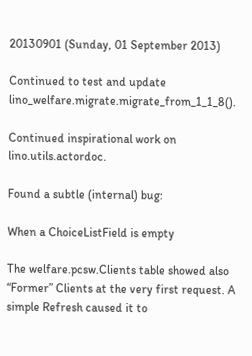20130901 (Sunday, 01 September 2013)

Continued to test and update lino_welfare.migrate.migrate_from_1_1_8().

Continued inspirational work on lino.utils.actordoc.

Found a subtle (internal) bug:

When a ChoiceListField is empty

The welfare.pcsw.Clients table showed also “Former” Clients at the very first request. A simple Refresh caused it to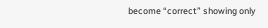become “correct” showing only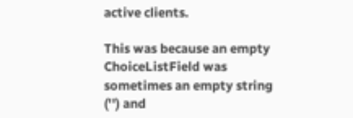active clients.

This was because an empty ChoiceListField was sometimes an empty string ('') and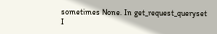sometimes None. In get_request_queryset I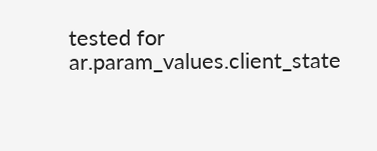tested for ar.param_values.client_state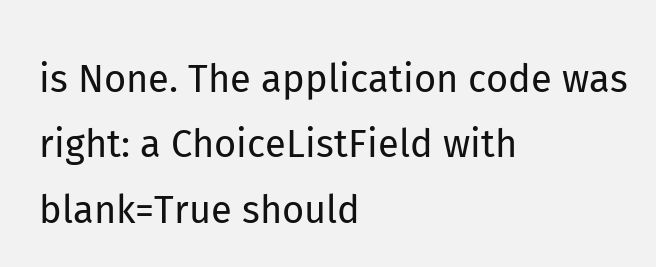is None. The application code was right: a ChoiceListField with blank=True should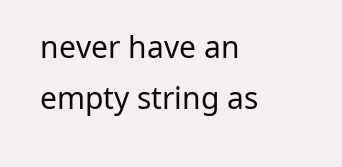never have an empty string as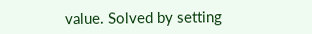value. Solved by setting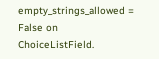empty_strings_allowed = False on ChoiceListField.